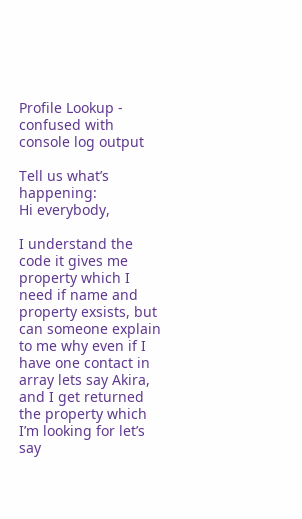Profile Lookup - confused with console log output

Tell us what’s happening:
Hi everybody,

I understand the code it gives me property which I need if name and property exsists, but can someone explain to me why even if I have one contact in array lets say Akira, and I get returned the property which I’m looking for let’s say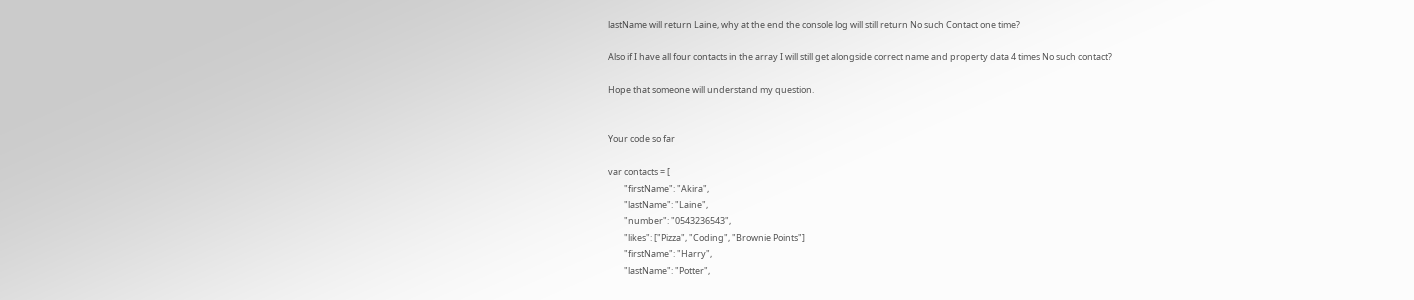lastName will return Laine, why at the end the console log will still return No such Contact one time?

Also if I have all four contacts in the array I will still get alongside correct name and property data 4 times No such contact?

Hope that someone will understand my question.


Your code so far

var contacts = [
        "firstName": "Akira",
        "lastName": "Laine",
        "number": "0543236543",
        "likes": ["Pizza", "Coding", "Brownie Points"]
        "firstName": "Harry",
        "lastName": "Potter",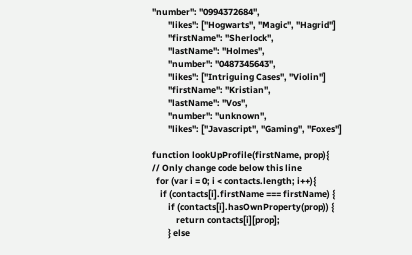"number": "0994372684",
        "likes": ["Hogwarts", "Magic", "Hagrid"]
        "firstName": "Sherlock",
        "lastName": "Holmes",
        "number": "0487345643",
        "likes": ["Intriguing Cases", "Violin"]
        "firstName": "Kristian",
        "lastName": "Vos",
        "number": "unknown",
        "likes": ["Javascript", "Gaming", "Foxes"]

function lookUpProfile(firstName, prop){
// Only change code below this line
  for (var i = 0; i < contacts.length; i++){
    if (contacts[i].firstName === firstName) {
        if (contacts[i].hasOwnProperty(prop)) {
            return contacts[i][prop];
        } else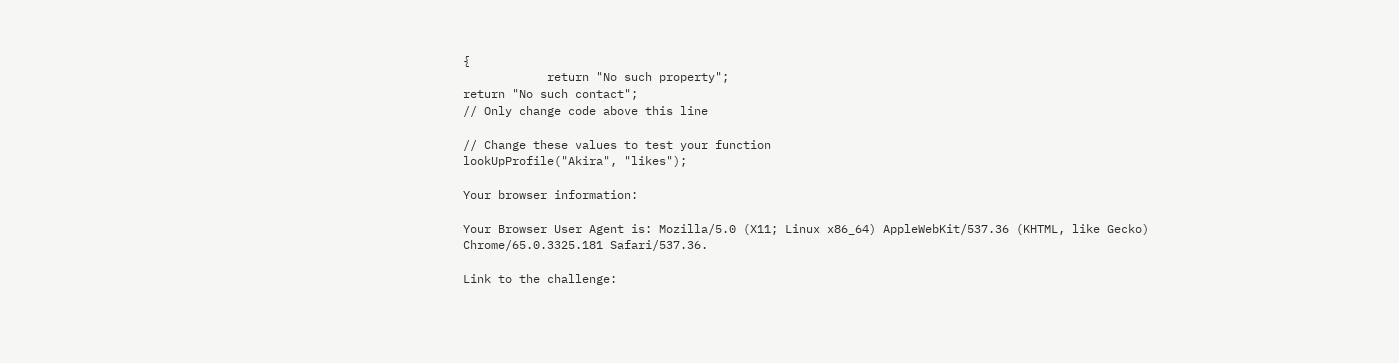{
            return "No such property";
return "No such contact";
// Only change code above this line

// Change these values to test your function
lookUpProfile("Akira", "likes");

Your browser information:

Your Browser User Agent is: Mozilla/5.0 (X11; Linux x86_64) AppleWebKit/537.36 (KHTML, like Gecko) Chrome/65.0.3325.181 Safari/537.36.

Link to the challenge: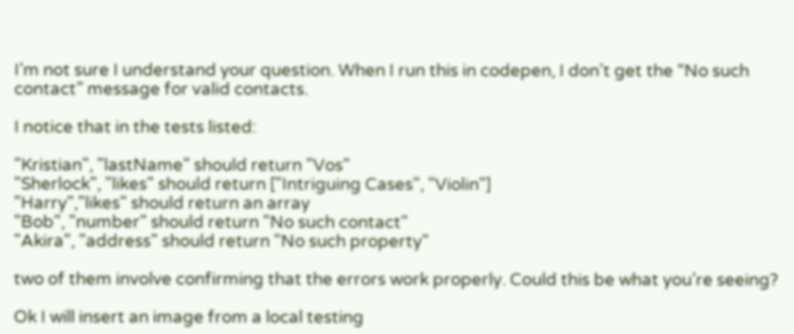I’m not sure I understand your question. When I run this in codepen, I don’t get the “No such contact” message for valid contacts.

I notice that in the tests listed:

"Kristian", "lastName" should return "Vos"
"Sherlock", "likes" should return ["Intriguing Cases", "Violin"]
"Harry","likes" should return an array
"Bob", "number" should return "No such contact"
"Akira", "address" should return "No such property"

two of them involve confirming that the errors work properly. Could this be what you’re seeing?

Ok I will insert an image from a local testing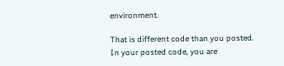environment.

That is different code than you posted. In your posted code, you are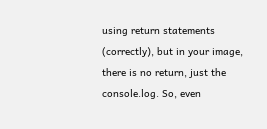using return statements (correctly), but in your image, there is no return, just the console.log. So, even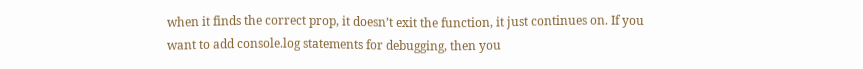when it finds the correct prop, it doesn’t exit the function, it just continues on. If you want to add console.log statements for debugging, then you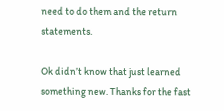need to do them and the return statements.

Ok didn’t know that just learned something new. Thanks for the fast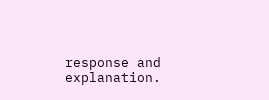response and explanation.